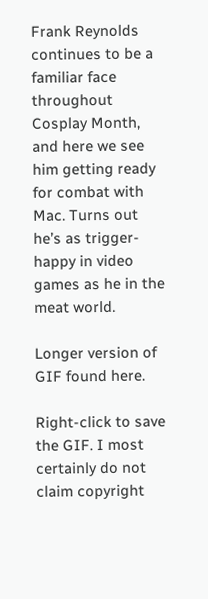Frank Reynolds continues to be a familiar face throughout Cosplay Month, and here we see him getting ready for combat with Mac. Turns out he’s as trigger-happy in video games as he in the meat world.

Longer version of GIF found here.

Right-click to save the GIF. I most certainly do not claim copyright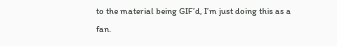to the material being GIF’d, I’m just doing this as a fan.